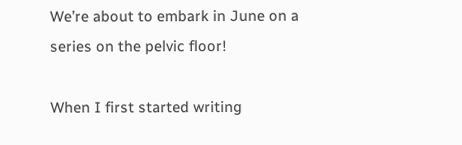We’re about to embark in June on a series on the pelvic floor!

When I first started writing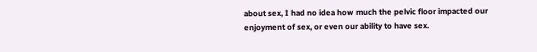about sex, I had no idea how much the pelvic floor impacted our enjoyment of sex, or even our ability to have sex.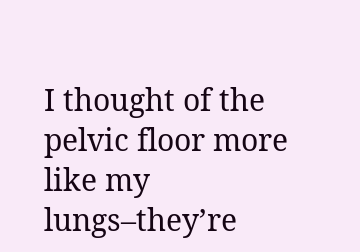I thought of the pelvic floor more like my lungs–they’re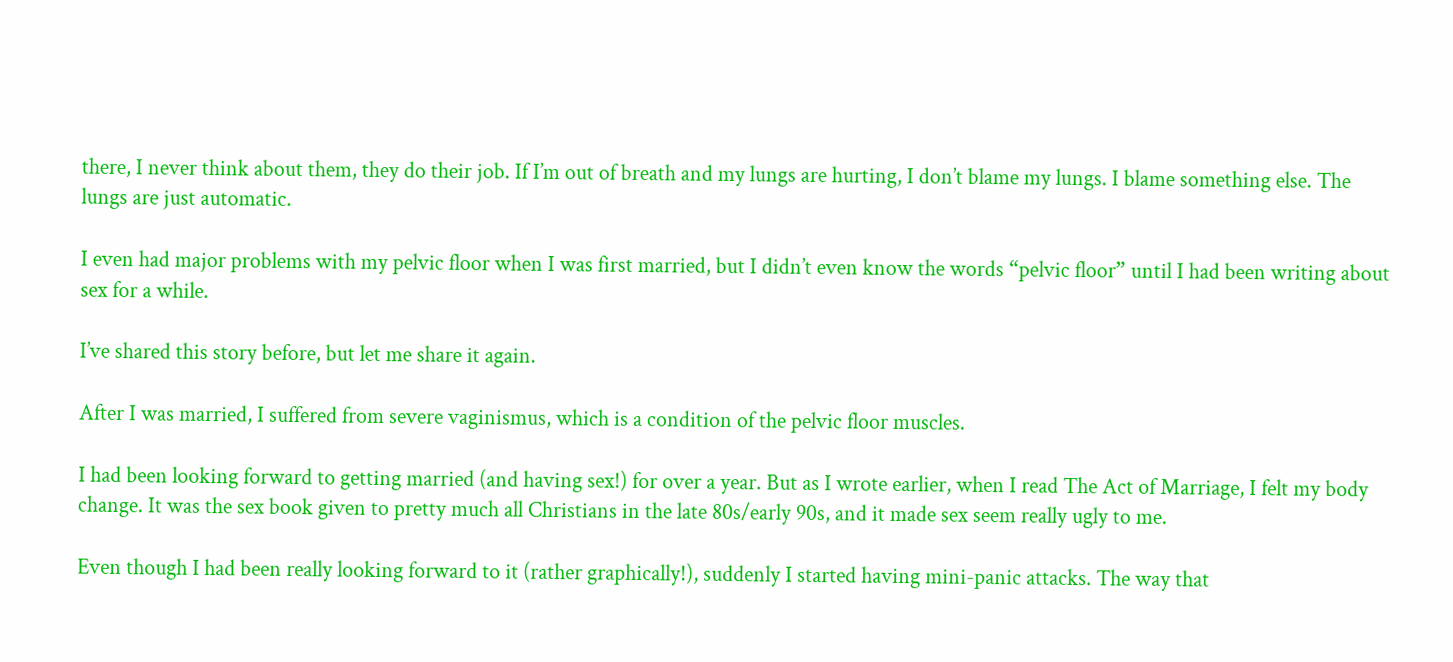there, I never think about them, they do their job. If I’m out of breath and my lungs are hurting, I don’t blame my lungs. I blame something else. The lungs are just automatic.

I even had major problems with my pelvic floor when I was first married, but I didn’t even know the words “pelvic floor” until I had been writing about sex for a while.

I’ve shared this story before, but let me share it again.

After I was married, I suffered from severe vaginismus, which is a condition of the pelvic floor muscles.

I had been looking forward to getting married (and having sex!) for over a year. But as I wrote earlier, when I read The Act of Marriage, I felt my body change. It was the sex book given to pretty much all Christians in the late 80s/early 90s, and it made sex seem really ugly to me.

Even though I had been really looking forward to it (rather graphically!), suddenly I started having mini-panic attacks. The way that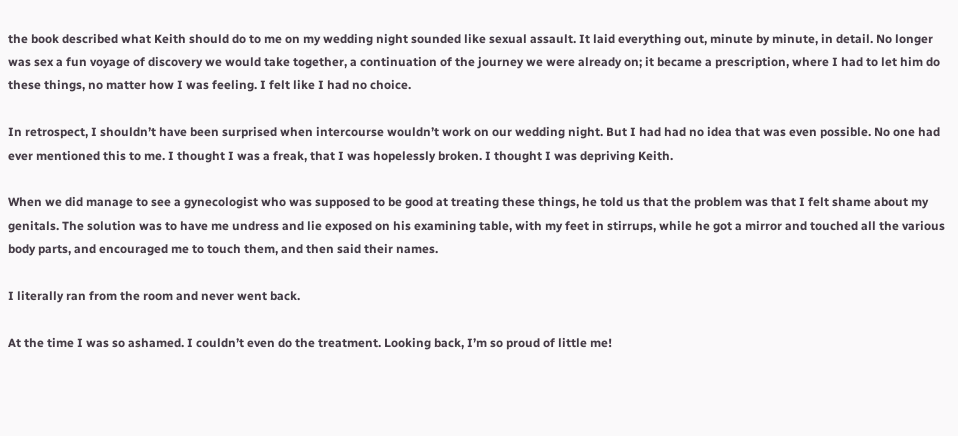the book described what Keith should do to me on my wedding night sounded like sexual assault. It laid everything out, minute by minute, in detail. No longer was sex a fun voyage of discovery we would take together, a continuation of the journey we were already on; it became a prescription, where I had to let him do these things, no matter how I was feeling. I felt like I had no choice.

In retrospect, I shouldn’t have been surprised when intercourse wouldn’t work on our wedding night. But I had had no idea that was even possible. No one had ever mentioned this to me. I thought I was a freak, that I was hopelessly broken. I thought I was depriving Keith.

When we did manage to see a gynecologist who was supposed to be good at treating these things, he told us that the problem was that I felt shame about my genitals. The solution was to have me undress and lie exposed on his examining table, with my feet in stirrups, while he got a mirror and touched all the various body parts, and encouraged me to touch them, and then said their names.

I literally ran from the room and never went back.

At the time I was so ashamed. I couldn’t even do the treatment. Looking back, I’m so proud of little me!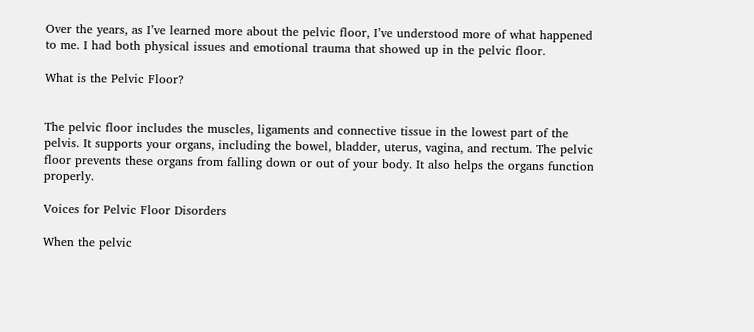Over the years, as I’ve learned more about the pelvic floor, I’ve understood more of what happened to me. I had both physical issues and emotional trauma that showed up in the pelvic floor.

What is the Pelvic Floor?


The pelvic floor includes the muscles, ligaments and connective tissue in the lowest part of the pelvis. It supports your organs, including the bowel, bladder, uterus, vagina, and rectum. The pelvic floor prevents these organs from falling down or out of your body. It also helps the organs function properly.

Voices for Pelvic Floor Disorders

When the pelvic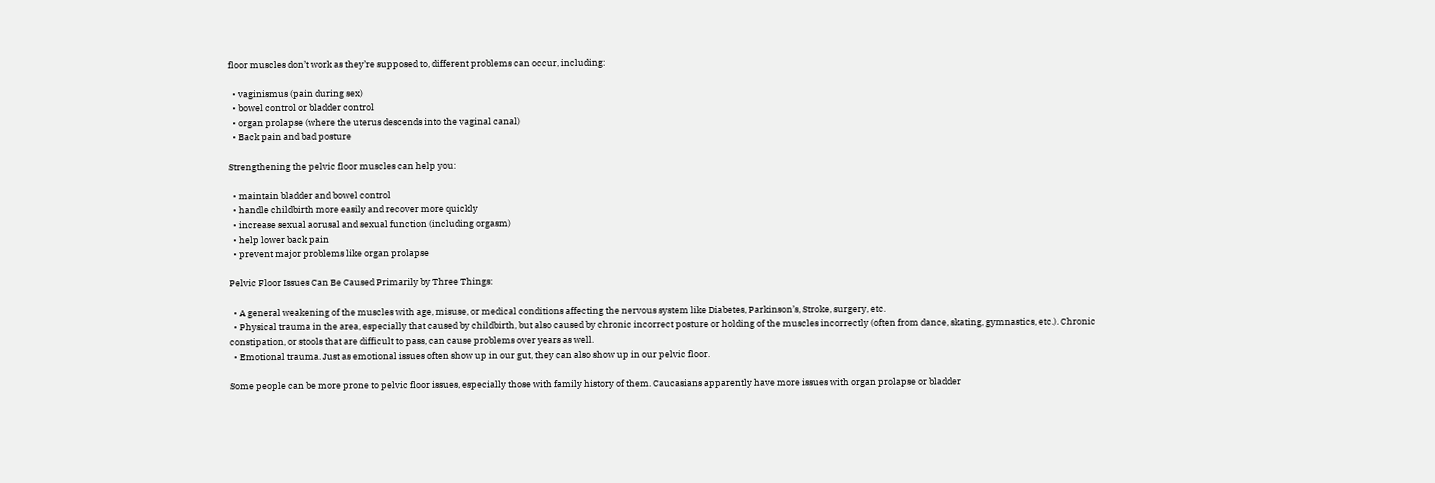floor muscles don’t work as they’re supposed to, different problems can occur, including:

  • vaginismus (pain during sex)
  • bowel control or bladder control
  • organ prolapse (where the uterus descends into the vaginal canal)
  • Back pain and bad posture

Strengthening the pelvic floor muscles can help you:

  • maintain bladder and bowel control
  • handle childbirth more easily and recover more quickly
  • increase sexual aorusal and sexual function (including orgasm)
  • help lower back pain
  • prevent major problems like organ prolapse

Pelvic Floor Issues Can Be Caused Primarily by Three Things:

  • A general weakening of the muscles with age, misuse, or medical conditions affecting the nervous system like Diabetes, Parkinson’s, Stroke, surgery, etc.
  • Physical trauma in the area, especially that caused by childbirth, but also caused by chronic incorrect posture or holding of the muscles incorrectly (often from dance, skating, gymnastics, etc.). Chronic constipation, or stools that are difficult to pass, can cause problems over years as well.
  • Emotional trauma. Just as emotional issues often show up in our gut, they can also show up in our pelvic floor.

Some people can be more prone to pelvic floor issues, especially those with family history of them. Caucasians apparently have more issues with organ prolapse or bladder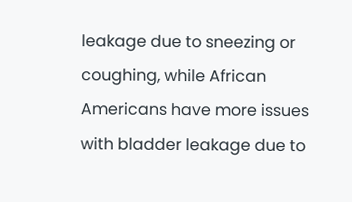leakage due to sneezing or coughing, while African Americans have more issues with bladder leakage due to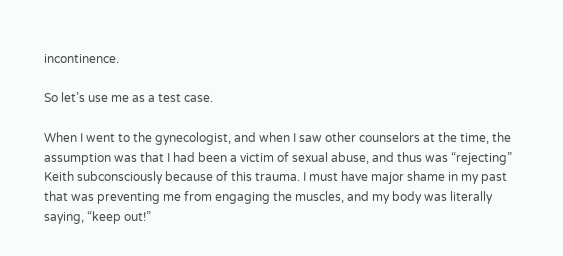incontinence.

So let’s use me as a test case.

When I went to the gynecologist, and when I saw other counselors at the time, the assumption was that I had been a victim of sexual abuse, and thus was “rejecting” Keith subconsciously because of this trauma. I must have major shame in my past that was preventing me from engaging the muscles, and my body was literally saying, “keep out!”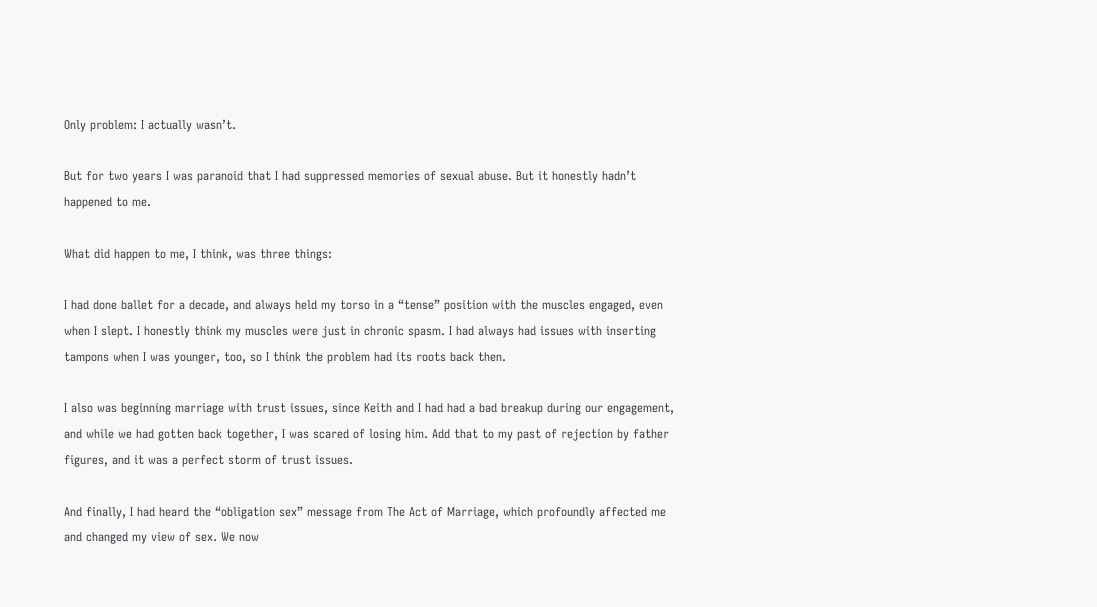Only problem: I actually wasn’t.

But for two years I was paranoid that I had suppressed memories of sexual abuse. But it honestly hadn’t happened to me.

What did happen to me, I think, was three things:

I had done ballet for a decade, and always held my torso in a “tense” position with the muscles engaged, even when I slept. I honestly think my muscles were just in chronic spasm. I had always had issues with inserting tampons when I was younger, too, so I think the problem had its roots back then.

I also was beginning marriage with trust issues, since Keith and I had had a bad breakup during our engagement, and while we had gotten back together, I was scared of losing him. Add that to my past of rejection by father figures, and it was a perfect storm of trust issues.

And finally, I had heard the “obligation sex” message from The Act of Marriage, which profoundly affected me and changed my view of sex. We now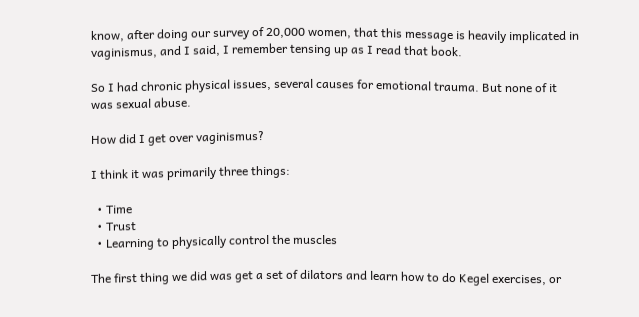know, after doing our survey of 20,000 women, that this message is heavily implicated in vaginismus, and I said, I remember tensing up as I read that book.

So I had chronic physical issues, several causes for emotional trauma. But none of it was sexual abuse.

How did I get over vaginismus?

I think it was primarily three things:

  • Time
  • Trust
  • Learning to physically control the muscles

The first thing we did was get a set of dilators and learn how to do Kegel exercises, or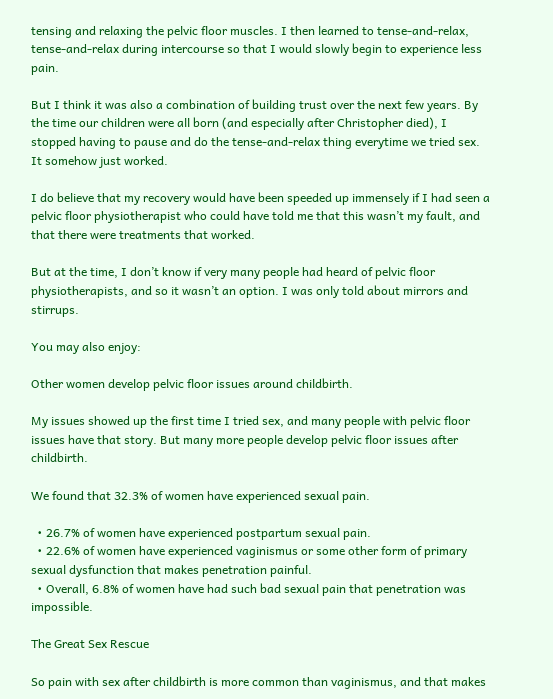tensing and relaxing the pelvic floor muscles. I then learned to tense-and-relax, tense-and-relax during intercourse so that I would slowly begin to experience less pain.

But I think it was also a combination of building trust over the next few years. By the time our children were all born (and especially after Christopher died), I stopped having to pause and do the tense-and-relax thing everytime we tried sex. It somehow just worked.

I do believe that my recovery would have been speeded up immensely if I had seen a pelvic floor physiotherapist who could have told me that this wasn’t my fault, and that there were treatments that worked.

But at the time, I don’t know if very many people had heard of pelvic floor physiotherapists, and so it wasn’t an option. I was only told about mirrors and stirrups.

You may also enjoy:

Other women develop pelvic floor issues around childbirth.

My issues showed up the first time I tried sex, and many people with pelvic floor issues have that story. But many more people develop pelvic floor issues after childbirth.

We found that 32.3% of women have experienced sexual pain.

  • 26.7% of women have experienced postpartum sexual pain.
  • 22.6% of women have experienced vaginismus or some other form of primary sexual dysfunction that makes penetration painful.
  • Overall, 6.8% of women have had such bad sexual pain that penetration was impossible.

The Great Sex Rescue

So pain with sex after childbirth is more common than vaginismus, and that makes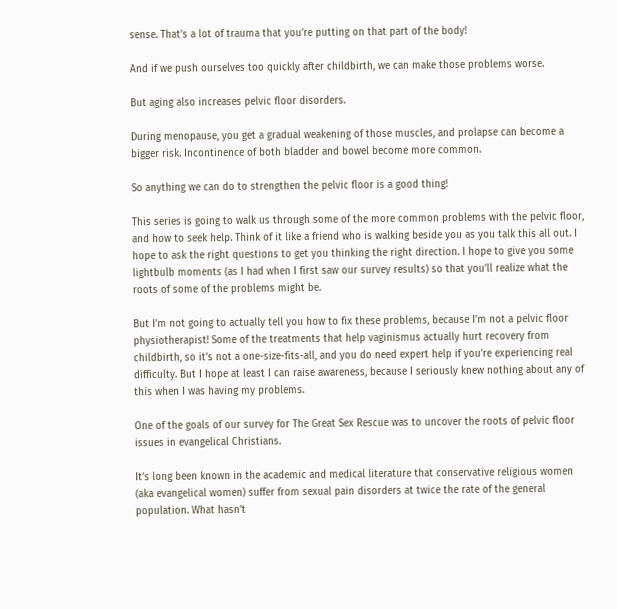sense. That’s a lot of trauma that you’re putting on that part of the body!

And if we push ourselves too quickly after childbirth, we can make those problems worse.

But aging also increases pelvic floor disorders.

During menopause, you get a gradual weakening of those muscles, and prolapse can become a bigger risk. Incontinence of both bladder and bowel become more common.

So anything we can do to strengthen the pelvic floor is a good thing!

This series is going to walk us through some of the more common problems with the pelvic floor, and how to seek help. Think of it like a friend who is walking beside you as you talk this all out. I hope to ask the right questions to get you thinking the right direction. I hope to give you some lightbulb moments (as I had when I first saw our survey results) so that you’ll realize what the roots of some of the problems might be.

But I’m not going to actually tell you how to fix these problems, because I’m not a pelvic floor physiotherapist! Some of the treatments that help vaginismus actually hurt recovery from childbirth, so it’s not a one-size-fits-all, and you do need expert help if you’re experiencing real difficulty. But I hope at least I can raise awareness, because I seriously knew nothing about any of this when I was having my problems.

One of the goals of our survey for The Great Sex Rescue was to uncover the roots of pelvic floor issues in evangelical Christians.

It’s long been known in the academic and medical literature that conservative religious women (aka evangelical women) suffer from sexual pain disorders at twice the rate of the general population. What hasn’t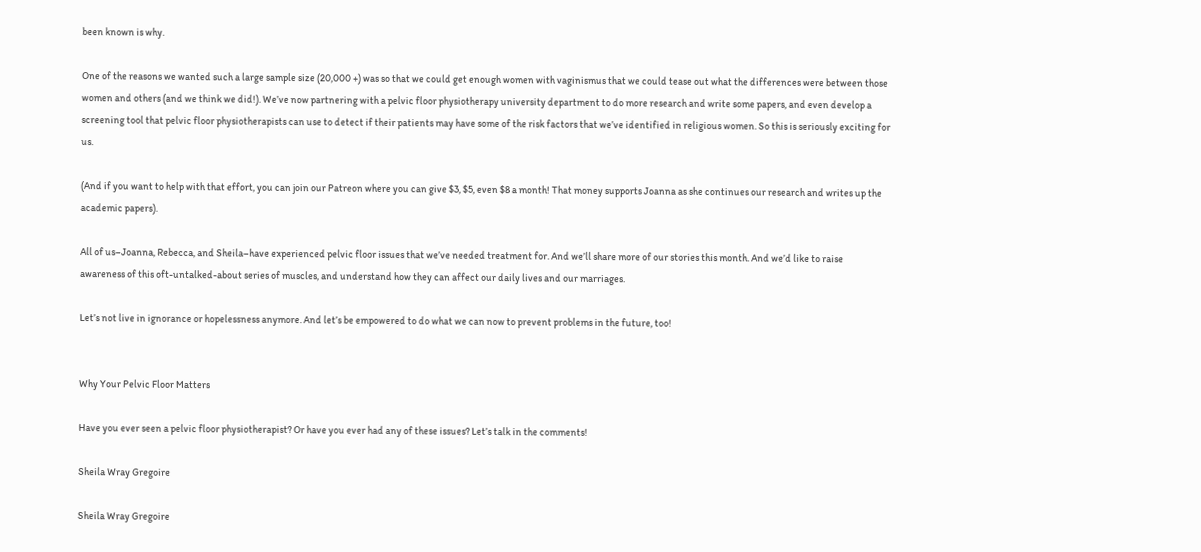been known is why.

One of the reasons we wanted such a large sample size (20,000 +) was so that we could get enough women with vaginismus that we could tease out what the differences were between those women and others (and we think we did!). We’ve now partnering with a pelvic floor physiotherapy university department to do more research and write some papers, and even develop a screening tool that pelvic floor physiotherapists can use to detect if their patients may have some of the risk factors that we’ve identified in religious women. So this is seriously exciting for us.

(And if you want to help with that effort, you can join our Patreon where you can give $3, $5, even $8 a month! That money supports Joanna as she continues our research and writes up the academic papers).

All of us–Joanna, Rebecca, and Sheila–have experienced pelvic floor issues that we’ve needed treatment for. And we’ll share more of our stories this month. And we’d like to raise awareness of this oft-untalked-about series of muscles, and understand how they can affect our daily lives and our marriages.

Let’s not live in ignorance or hopelessness anymore. And let’s be empowered to do what we can now to prevent problems in the future, too!


Why Your Pelvic Floor Matters

Have you ever seen a pelvic floor physiotherapist? Or have you ever had any of these issues? Let’s talk in the comments!

Sheila Wray Gregoire

Sheila Wray Gregoire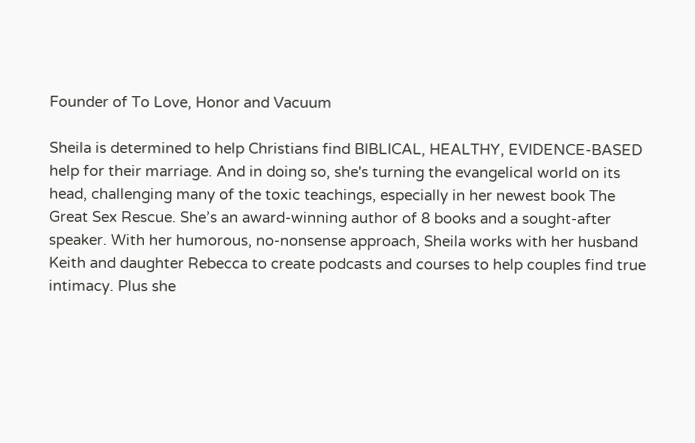Founder of To Love, Honor and Vacuum

Sheila is determined to help Christians find BIBLICAL, HEALTHY, EVIDENCE-BASED help for their marriage. And in doing so, she's turning the evangelical world on its head, challenging many of the toxic teachings, especially in her newest book The Great Sex Rescue. She’s an award-winning author of 8 books and a sought-after speaker. With her humorous, no-nonsense approach, Sheila works with her husband Keith and daughter Rebecca to create podcasts and courses to help couples find true intimacy. Plus she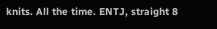knits. All the time. ENTJ, straight 8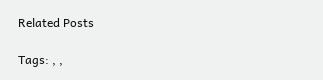Related Posts

Tags: , ,